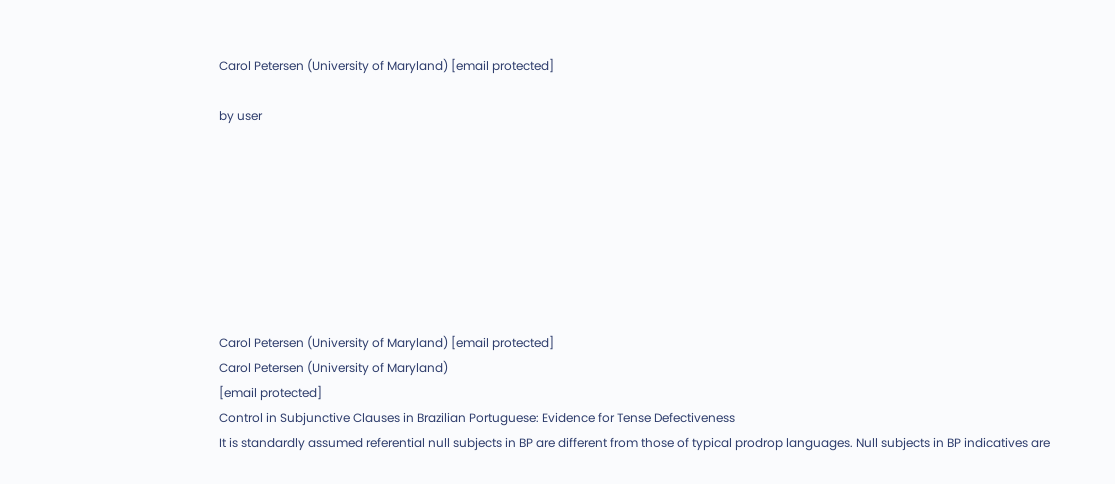Carol Petersen (University of Maryland) [email protected]

by user








Carol Petersen (University of Maryland) [email protected]
Carol Petersen (University of Maryland)
[email protected]
Control in Subjunctive Clauses in Brazilian Portuguese: Evidence for Tense Defectiveness
It is standardly assumed referential null subjects in BP are different from those of typical prodrop languages. Null subjects in BP indicatives are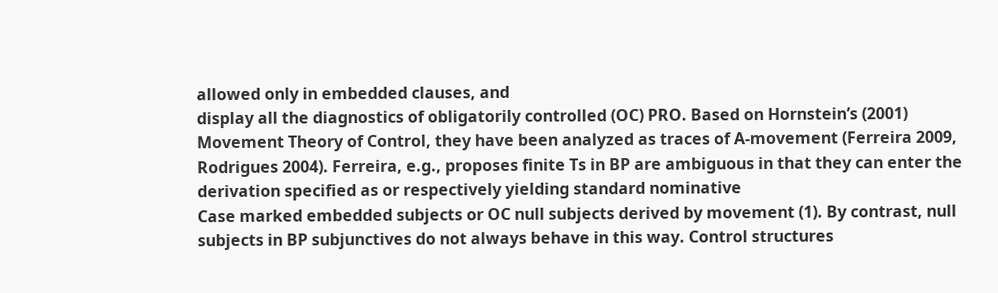allowed only in embedded clauses, and
display all the diagnostics of obligatorily controlled (OC) PRO. Based on Hornstein’s (2001)
Movement Theory of Control, they have been analyzed as traces of A-movement (Ferreira 2009,
Rodrigues 2004). Ferreira, e.g., proposes finite Ts in BP are ambiguous in that they can enter the
derivation specified as or respectively yielding standard nominative
Case marked embedded subjects or OC null subjects derived by movement (1). By contrast, null
subjects in BP subjunctives do not always behave in this way. Control structures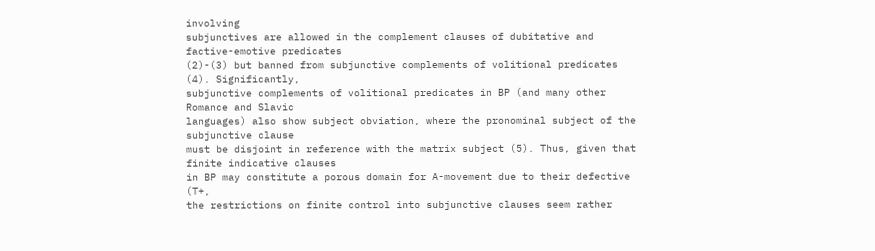involving
subjunctives are allowed in the complement clauses of dubitative and factive-emotive predicates
(2)-(3) but banned from subjunctive complements of volitional predicates (4). Significantly,
subjunctive complements of volitional predicates in BP (and many other Romance and Slavic
languages) also show subject obviation, where the pronominal subject of the subjunctive clause
must be disjoint in reference with the matrix subject (5). Thus, given that finite indicative clauses
in BP may constitute a porous domain for A-movement due to their defective (T+,
the restrictions on finite control into subjunctive clauses seem rather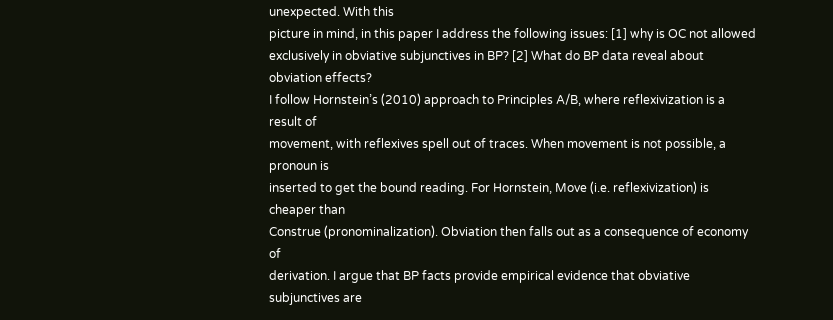unexpected. With this
picture in mind, in this paper I address the following issues: [1] why is OC not allowed
exclusively in obviative subjunctives in BP? [2] What do BP data reveal about obviation effects?
I follow Hornstein’s (2010) approach to Principles A/B, where reflexivization is a result of
movement, with reflexives spell out of traces. When movement is not possible, a pronoun is
inserted to get the bound reading. For Hornstein, Move (i.e. reflexivization) is cheaper than
Construe (pronominalization). Obviation then falls out as a consequence of economy of
derivation. I argue that BP facts provide empirical evidence that obviative subjunctives are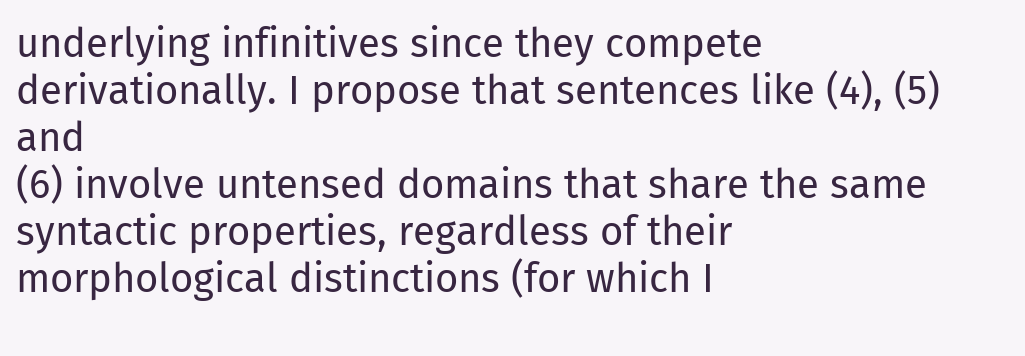underlying infinitives since they compete derivationally. I propose that sentences like (4), (5) and
(6) involve untensed domains that share the same syntactic properties, regardless of their
morphological distinctions (for which I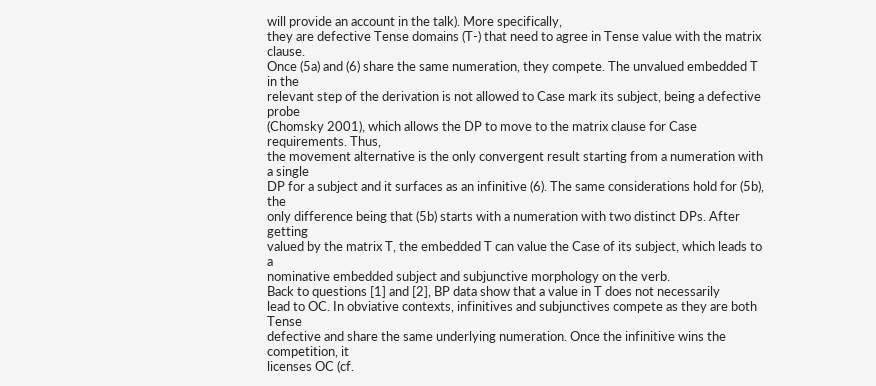will provide an account in the talk). More specifically,
they are defective Tense domains (T-) that need to agree in Tense value with the matrix clause.
Once (5a) and (6) share the same numeration, they compete. The unvalued embedded T in the
relevant step of the derivation is not allowed to Case mark its subject, being a defective probe
(Chomsky 2001), which allows the DP to move to the matrix clause for Case requirements. Thus,
the movement alternative is the only convergent result starting from a numeration with a single
DP for a subject and it surfaces as an infinitive (6). The same considerations hold for (5b), the
only difference being that (5b) starts with a numeration with two distinct DPs. After getting
valued by the matrix T, the embedded T can value the Case of its subject, which leads to a
nominative embedded subject and subjunctive morphology on the verb.
Back to questions [1] and [2], BP data show that a value in T does not necessarily
lead to OC. In obviative contexts, infinitives and subjunctives compete as they are both Tense
defective and share the same underlying numeration. Once the infinitive wins the competition, it
licenses OC (cf.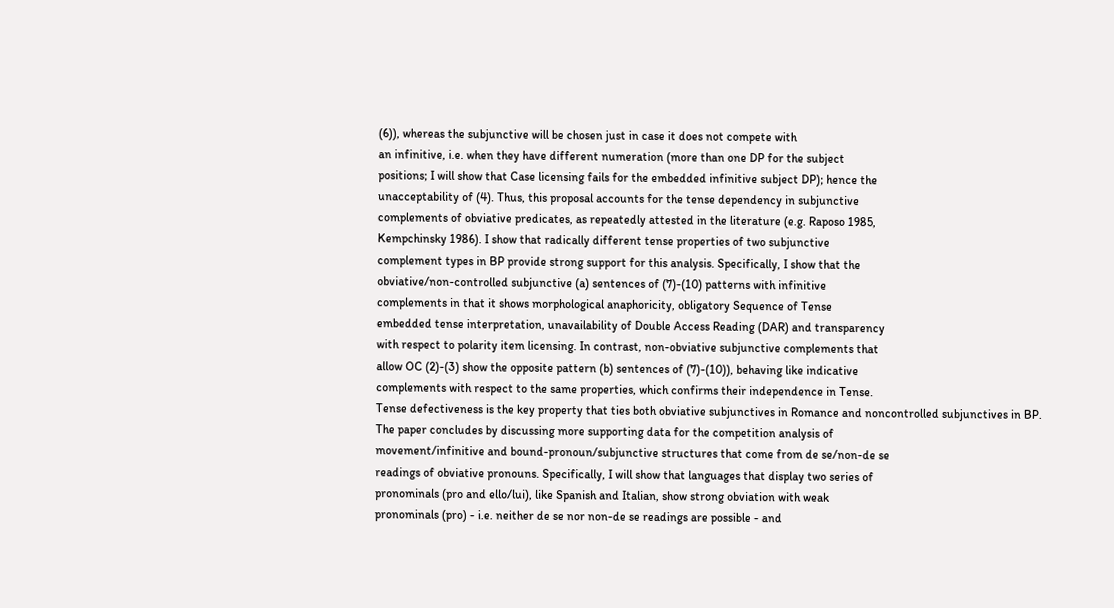(6)), whereas the subjunctive will be chosen just in case it does not compete with
an infinitive, i.e. when they have different numeration (more than one DP for the subject
positions; I will show that Case licensing fails for the embedded infinitive subject DP); hence the
unacceptability of (4). Thus, this proposal accounts for the tense dependency in subjunctive
complements of obviative predicates, as repeatedly attested in the literature (e.g. Raposo 1985,
Kempchinsky 1986). I show that radically different tense properties of two subjunctive
complement types in BP provide strong support for this analysis. Specifically, I show that the
obviative/non-controlled subjunctive (a) sentences of (7)-(10) patterns with infinitive
complements in that it shows morphological anaphoricity, obligatory Sequence of Tense
embedded tense interpretation, unavailability of Double Access Reading (DAR) and transparency
with respect to polarity item licensing. In contrast, non-obviative subjunctive complements that
allow OC (2)-(3) show the opposite pattern (b) sentences of (7)-(10)), behaving like indicative
complements with respect to the same properties, which confirms their independence in Tense.
Tense defectiveness is the key property that ties both obviative subjunctives in Romance and noncontrolled subjunctives in BP.
The paper concludes by discussing more supporting data for the competition analysis of
movement/infinitive and bound-pronoun/subjunctive structures that come from de se/non-de se
readings of obviative pronouns. Specifically, I will show that languages that display two series of
pronominals (pro and ello/lui), like Spanish and Italian, show strong obviation with weak
pronominals (pro) - i.e. neither de se nor non-de se readings are possible - and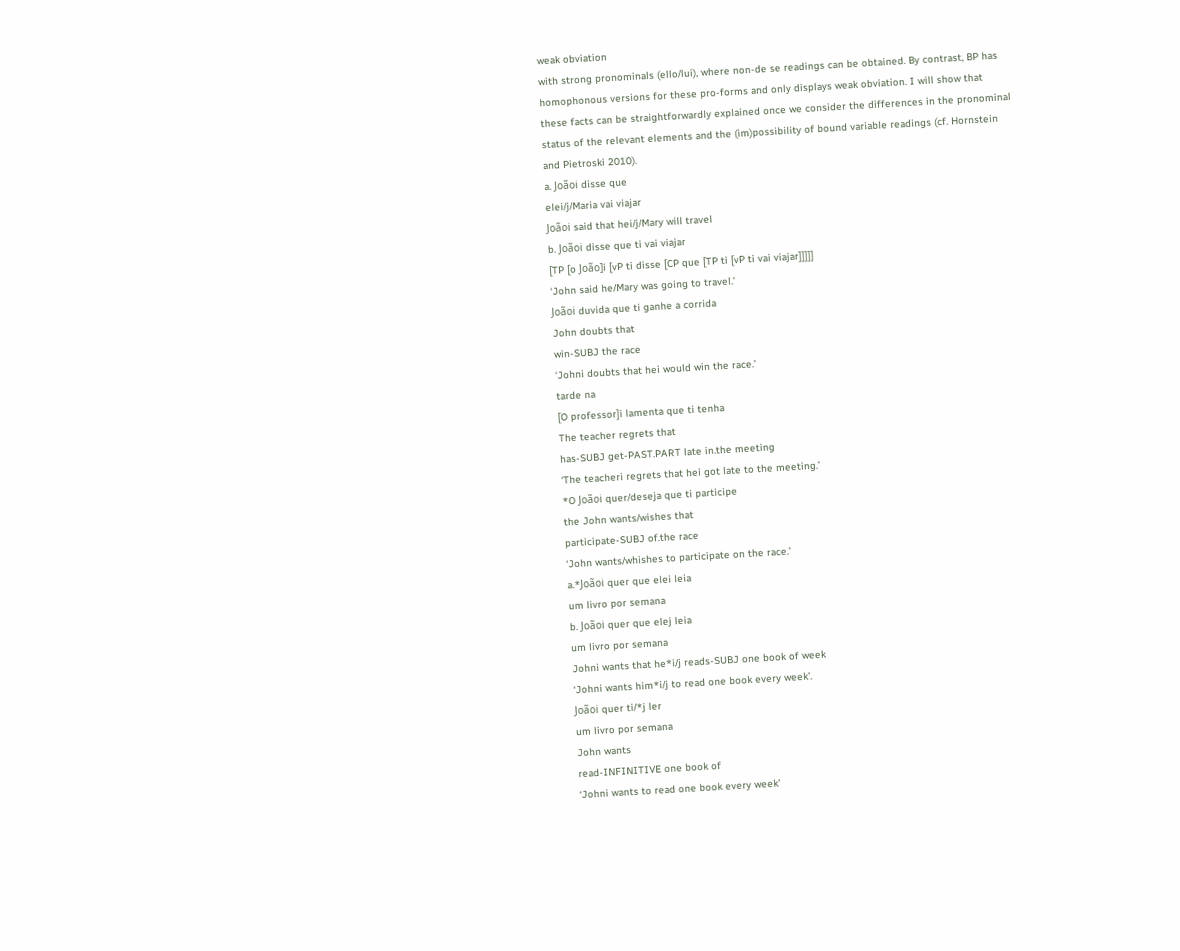weak obviation
with strong pronominals (ello/lui), where non-de se readings can be obtained. By contrast, BP has
homophonous versions for these pro-forms and only displays weak obviation. I will show that
these facts can be straightforwardly explained once we consider the differences in the pronominal
status of the relevant elements and the (im)possibility of bound variable readings (cf. Hornstein
and Pietroski 2010).
a. Joãoi disse que
elei/j/Maria vai viajar
Joãoi said that hei/j/Mary will travel
b. Joãoi disse que ti vai viajar
[TP [o João]i [vP ti disse [CP que [TP ti [vP ti vai viajar]]]]]
‘John said he/Mary was going to travel.’
Joãoi duvida que ti ganhe a corrida
John doubts that
win-SUBJ the race
‘Johni doubts that hei would win the race.’
tarde na
[O professor]i lamenta que ti tenha
The teacher regrets that
has-SUBJ get-PAST.PART late in.the meeting
‘The teacheri regrets that hei got late to the meeting.’
*O Joãoi quer/deseja que ti participe
the John wants/wishes that
participate-SUBJ of.the race
‘John wants/whishes to participate on the race.’
a.*Joãoi quer que elei leia
um livro por semana
b. Joãoi quer que elej leia
um livro por semana
Johni wants that he*i/j reads-SUBJ one book of week
‘Johni wants him*i/j to read one book every week’.
Joãoi quer ti/*j ler
um livro por semana
John wants
read-INFINITIVE one book of
‘Johni wants to read one book every week’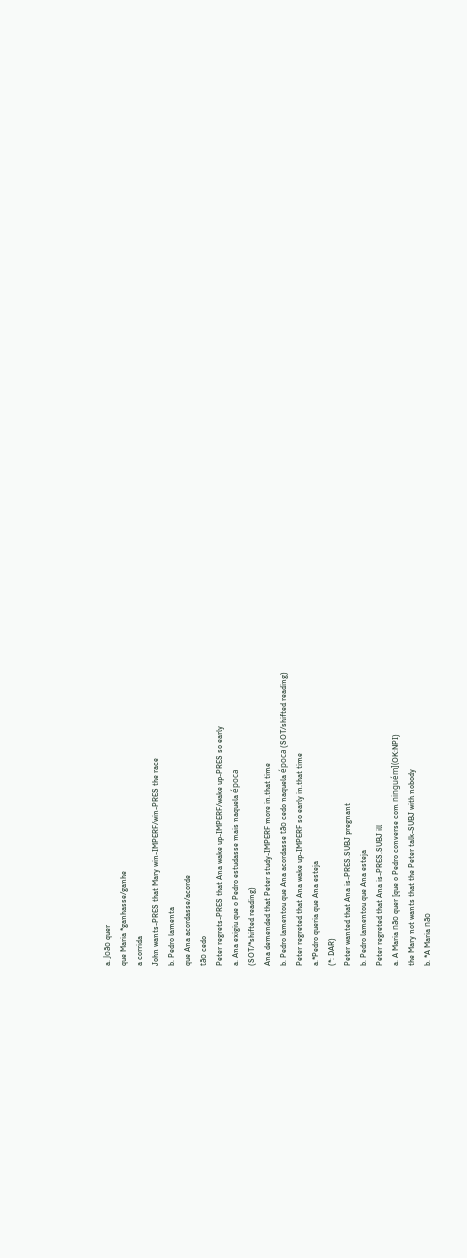a. João quer
que Maria *ganhasse/ganhe
a corrida
John wants-PRES that Mary win-IMPERF/win-PRES the race
b. Pedro lamenta
que Ana acordasse/acorde
tão cedo
Peter regrets-PRES that Ana wake up-IMPERF/wake up-PRES so early
a. Ana exigiu que o Pedro estudasse mais naquela época
(SOT/*shifted reading)
Ana demended that Peter study-IMPERF more in.that time
b. Pedro lamentou que Ana acordasse tão cedo naquela época (SOT/shifted reading)
Peter regreted that Ana wake up-IMPERF so early in.that time
a.*Pedro queria que Ana esteja
(*: DAR)
Peter wanted that Ana is-PRES.SUBJ pregnant
b. Pedro lamentou que Ana esteja
Peter regreted that Ana is-PRES.SUBJ ill
a. A Maria não quer [que o Pedro converse com ninguém](OK:NPI)
the Mary not wants that the Peter talk-SUBJ with nobody
b. *A Maria não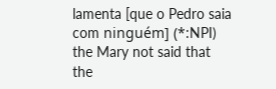lamenta [que o Pedro saia
com ninguém] (*:NPI)
the Mary not said that
the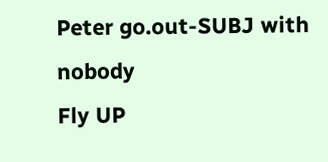Peter go.out-SUBJ with nobody
Fly UP